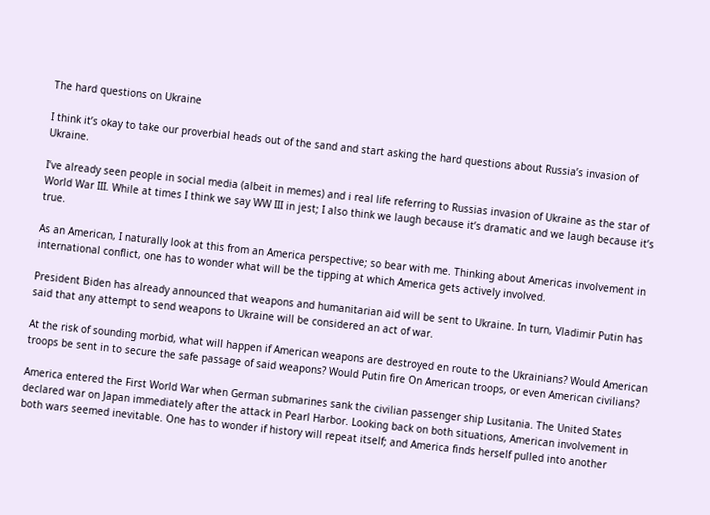The hard questions on Ukraine

I think it’s okay to take our proverbial heads out of the sand and start asking the hard questions about Russia’s invasion of Ukraine.

I’ve already seen people in social media (albeit in memes) and i real life referring to Russias invasion of Ukraine as the star of World War III. While at times I think we say WW III in jest; I also think we laugh because it’s dramatic and we laugh because it’s true.

As an American, I naturally look at this from an America perspective; so bear with me. Thinking about Americas involvement in international conflict, one has to wonder what will be the tipping at which America gets actively involved.

President Biden has already announced that weapons and humanitarian aid will be sent to Ukraine. In turn, Vladimir Putin has said that any attempt to send weapons to Ukraine will be considered an act of war.

At the risk of sounding morbid, what will happen if American weapons are destroyed en route to the Ukrainians? Would American troops be sent in to secure the safe passage of said weapons? Would Putin fire On American troops, or even American civilians?

America entered the First World War when German submarines sank the civilian passenger ship Lusitania. The United States declared war on Japan immediately after the attack in Pearl Harbor. Looking back on both situations, American involvement in both wars seemed inevitable. One has to wonder if history will repeat itself; and America finds herself pulled into another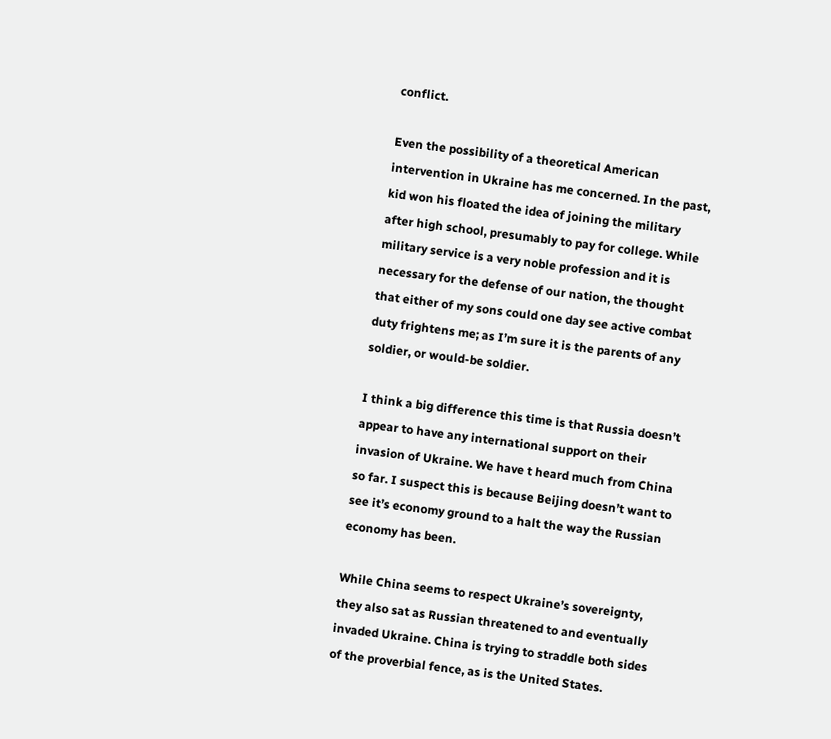conflict.

Even the possibility of a theoretical American intervention in Ukraine has me concerned. In the past, kid won his floated the idea of joining the military after high school, presumably to pay for college. While military service is a very noble profession and it is necessary for the defense of our nation, the thought that either of my sons could one day see active combat duty frightens me; as I’m sure it is the parents of any soldier, or would-be soldier.

I think a big difference this time is that Russia doesn’t appear to have any international support on their invasion of Ukraine. We have t heard much from China so far. I suspect this is because Beijing doesn’t want to see it’s economy ground to a halt the way the Russian economy has been.

While China seems to respect Ukraine’s sovereignty, they also sat as Russian threatened to and eventually invaded Ukraine. China is trying to straddle both sides of the proverbial fence, as is the United States.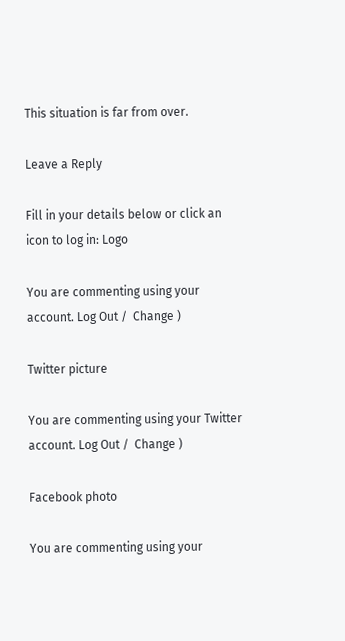This situation is far from over.

Leave a Reply

Fill in your details below or click an icon to log in: Logo

You are commenting using your account. Log Out /  Change )

Twitter picture

You are commenting using your Twitter account. Log Out /  Change )

Facebook photo

You are commenting using your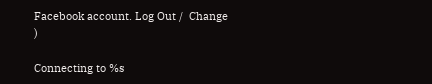Facebook account. Log Out /  Change )

Connecting to %s